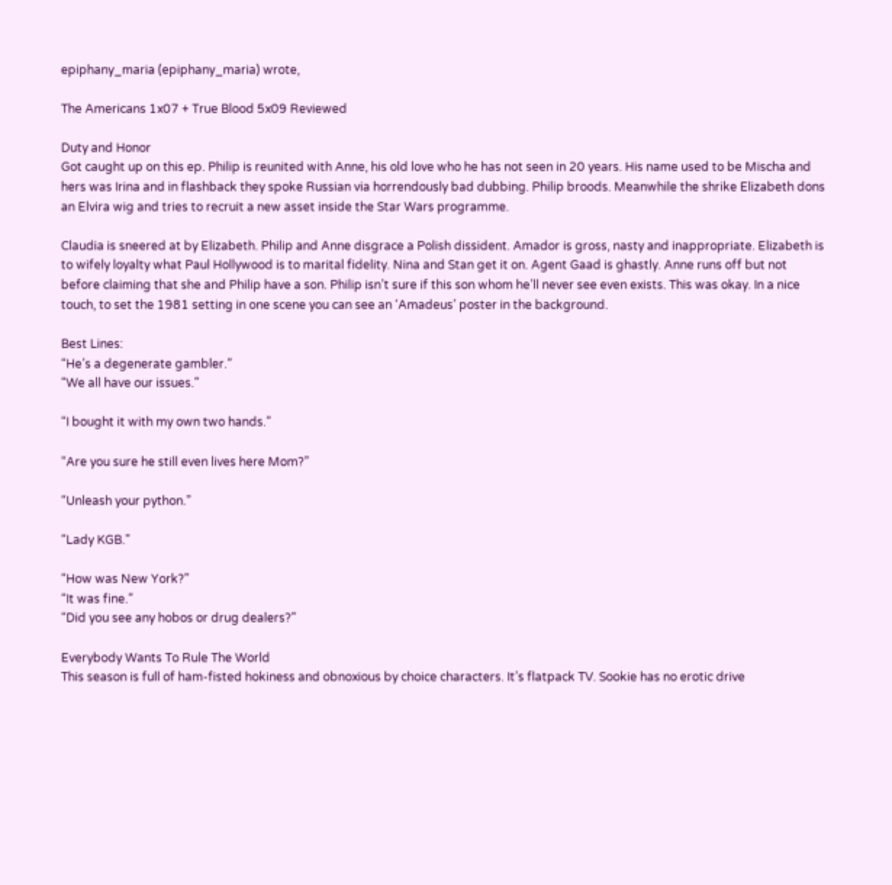epiphany_maria (epiphany_maria) wrote,

The Americans 1x07 + True Blood 5x09 Reviewed

Duty and Honor
Got caught up on this ep. Philip is reunited with Anne, his old love who he has not seen in 20 years. His name used to be Mischa and hers was Irina and in flashback they spoke Russian via horrendously bad dubbing. Philip broods. Meanwhile the shrike Elizabeth dons an Elvira wig and tries to recruit a new asset inside the Star Wars programme.

Claudia is sneered at by Elizabeth. Philip and Anne disgrace a Polish dissident. Amador is gross, nasty and inappropriate. Elizabeth is to wifely loyalty what Paul Hollywood is to marital fidelity. Nina and Stan get it on. Agent Gaad is ghastly. Anne runs off but not before claiming that she and Philip have a son. Philip isn’t sure if this son whom he’ll never see even exists. This was okay. In a nice touch, to set the 1981 setting in one scene you can see an ‘Amadeus’ poster in the background.

Best Lines:
“He’s a degenerate gambler.”
“We all have our issues.”

“I bought it with my own two hands.”

“Are you sure he still even lives here Mom?”

“Unleash your python.”

“Lady KGB.”

“How was New York?”
“It was fine.”
“Did you see any hobos or drug dealers?”

Everybody Wants To Rule The World
This season is full of ham-fisted hokiness and obnoxious by choice characters. It’s flatpack TV. Sookie has no erotic drive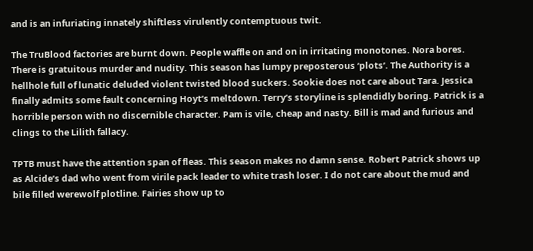and is an infuriating innately shiftless virulently contemptuous twit.

The TruBlood factories are burnt down. People waffle on and on in irritating monotones. Nora bores. There is gratuitous murder and nudity. This season has lumpy preposterous ‘plots’. The Authority is a hellhole full of lunatic deluded violent twisted blood suckers. Sookie does not care about Tara. Jessica finally admits some fault concerning Hoyt’s meltdown. Terry’s storyline is splendidly boring. Patrick is a horrible person with no discernible character. Pam is vile, cheap and nasty. Bill is mad and furious and clings to the Lilith fallacy.

TPTB must have the attention span of fleas. This season makes no damn sense. Robert Patrick shows up as Alcide’s dad who went from virile pack leader to white trash loser. I do not care about the mud and bile filled werewolf plotline. Fairies show up to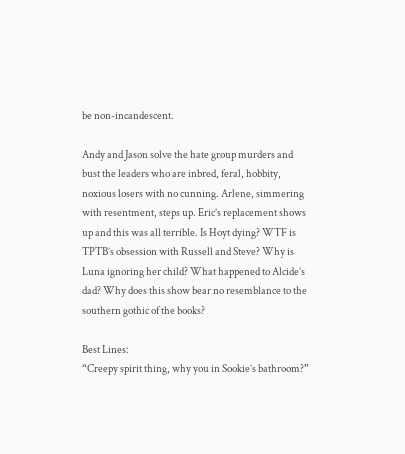be non-incandescent.

Andy and Jason solve the hate group murders and bust the leaders who are inbred, feral, hobbity, noxious losers with no cunning. Arlene, simmering with resentment, steps up. Eric’s replacement shows up and this was all terrible. Is Hoyt dying? WTF is TPTB’s obsession with Russell and Steve? Why is Luna ignoring her child? What happened to Alcide’s dad? Why does this show bear no resemblance to the southern gothic of the books?

Best Lines:
“Creepy spirit thing, why you in Sookie’s bathroom?”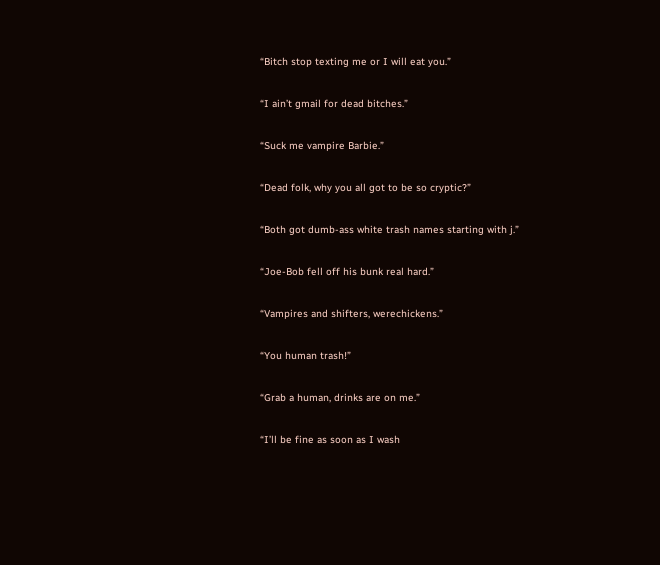“Bitch stop texting me or I will eat you.”

“I ain’t gmail for dead bitches.”

“Suck me vampire Barbie.”

“Dead folk, why you all got to be so cryptic?”

“Both got dumb-ass white trash names starting with j.”

“Joe-Bob fell off his bunk real hard.”

“Vampires and shifters, werechickens.”

“You human trash!”

“Grab a human, drinks are on me.”

“I’ll be fine as soon as I wash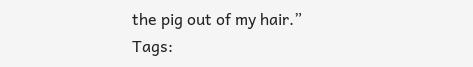the pig out of my hair.”
Tags: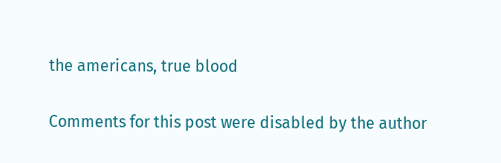the americans, true blood

Comments for this post were disabled by the author